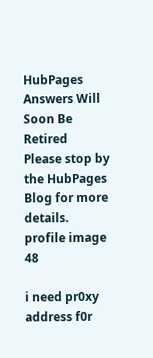HubPages Answers Will Soon Be Retired
Please stop by the HubPages Blog for more details.
profile image 48

i need pr0xy address f0r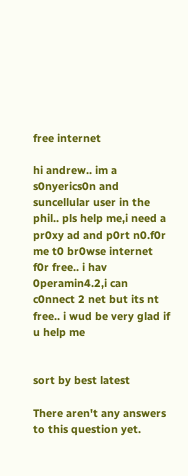free internet

hi andrew.. im a s0nyerics0n and suncellular user in the phil.. pls help me,i need a pr0xy ad and p0rt n0.f0r me t0 br0wse internet f0r free.. i hav 0peramin4.2,i can c0nnect 2 net but its nt free.. i wud be very glad if u help me


sort by best latest

There aren't any answers to this question yet.